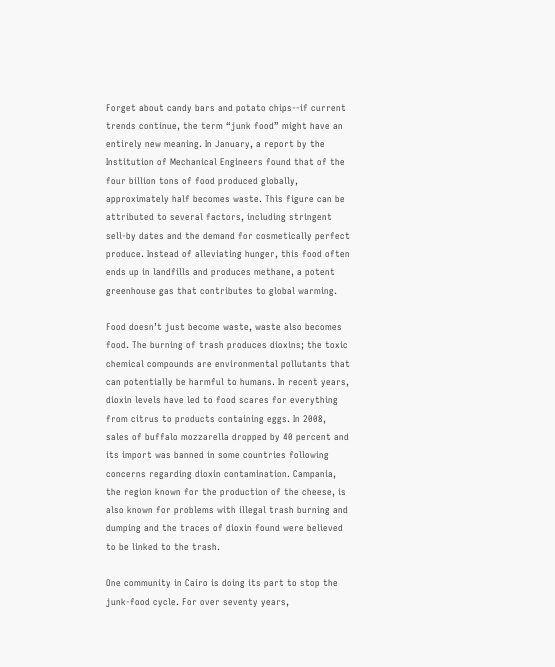Forget about candy bars and potato chips--if current trends continue, the term “junk food” might have an entirely new meaning. In January, a report by the Institution of Mechanical Engineers found that of the four billion tons of food produced globally, approximately half becomes waste. This figure can be attributed to several factors, including stringent sell-by dates and the demand for cosmetically perfect produce. Instead of alleviating hunger, this food often ends up in landfills and produces methane, a potent greenhouse gas that contributes to global warming.

Food doesn’t just become waste, waste also becomes food. The burning of trash produces dioxins; the toxic chemical compounds are environmental pollutants that can potentially be harmful to humans. In recent years, dioxin levels have led to food scares for everything from citrus to products containing eggs. In 2008, sales of buffalo mozzarella dropped by 40 percent and its import was banned in some countries following concerns regarding dioxin contamination. Campania, the region known for the production of the cheese, is also known for problems with illegal trash burning and dumping and the traces of dioxin found were believed to be linked to the trash.

One community in Cairo is doing its part to stop the junk-food cycle. For over seventy years,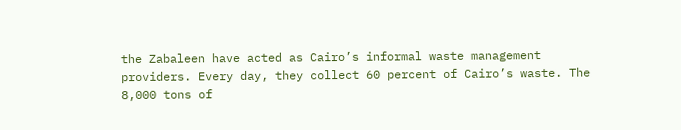the Zabaleen have acted as Cairo’s informal waste management providers. Every day, they collect 60 percent of Cairo’s waste. The 8,000 tons of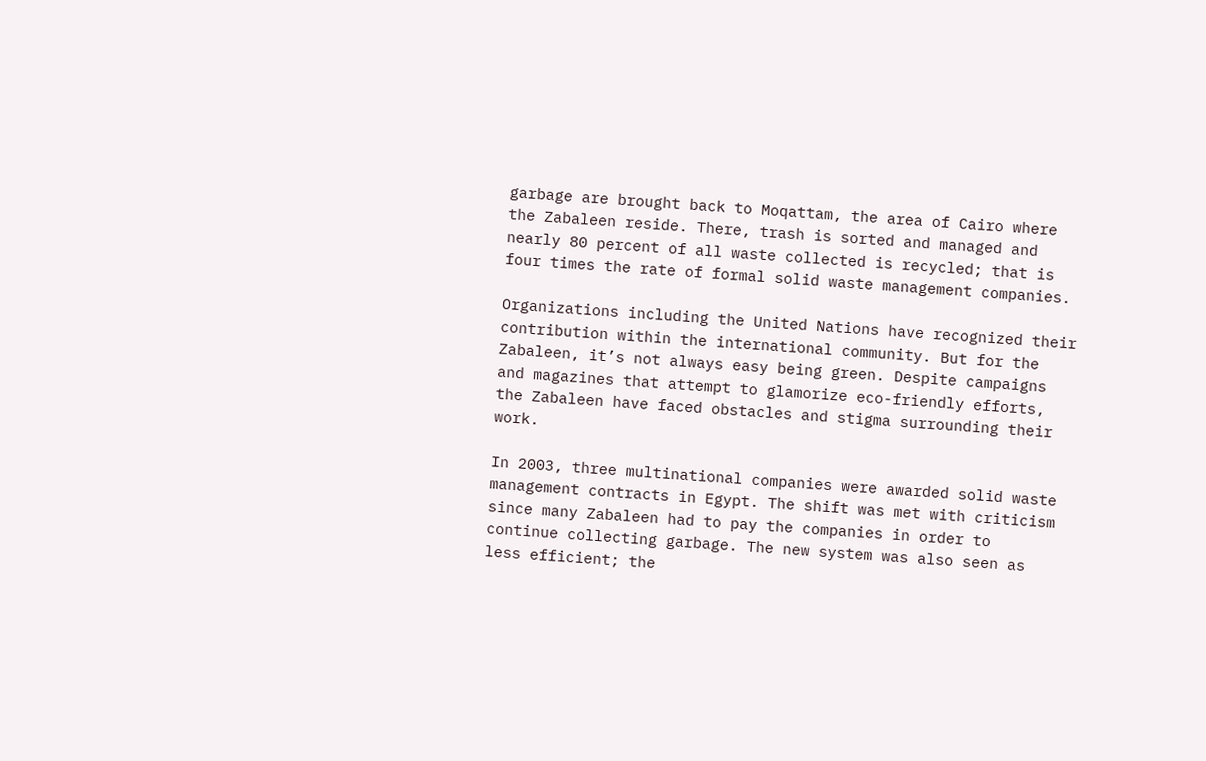garbage are brought back to Moqattam, the area of Cairo where the Zabaleen reside. There, trash is sorted and managed and nearly 80 percent of all waste collected is recycled; that is four times the rate of formal solid waste management companies.

Organizations including the United Nations have recognized their contribution within the international community. But for the Zabaleen, it’s not always easy being green. Despite campaigns and magazines that attempt to glamorize eco-friendly efforts, the Zabaleen have faced obstacles and stigma surrounding their work.

In 2003, three multinational companies were awarded solid waste management contracts in Egypt. The shift was met with criticism since many Zabaleen had to pay the companies in order to continue collecting garbage. The new system was also seen as less efficient; the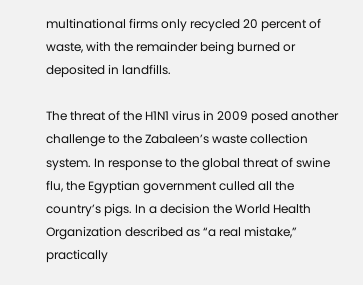multinational firms only recycled 20 percent of waste, with the remainder being burned or deposited in landfills.

The threat of the H1N1 virus in 2009 posed another challenge to the Zabaleen’s waste collection system. In response to the global threat of swine flu, the Egyptian government culled all the country’s pigs. In a decision the World Health Organization described as “a real mistake,” practically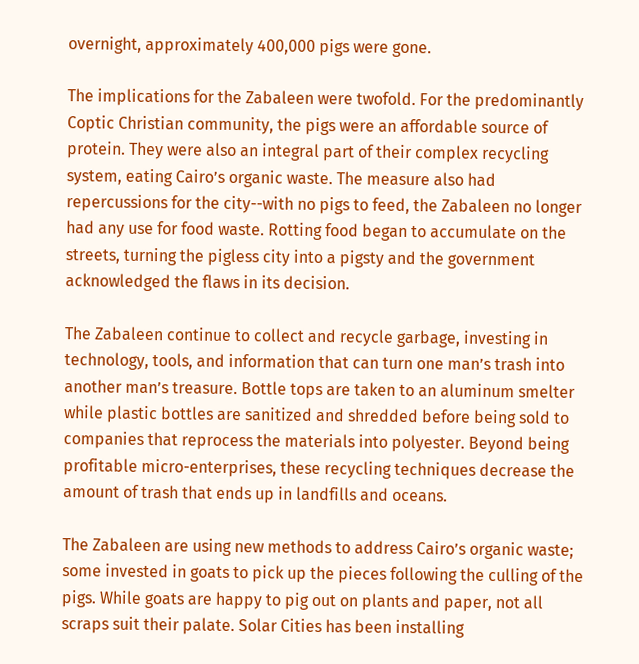overnight, approximately 400,000 pigs were gone.

The implications for the Zabaleen were twofold. For the predominantly Coptic Christian community, the pigs were an affordable source of protein. They were also an integral part of their complex recycling system, eating Cairo’s organic waste. The measure also had repercussions for the city--with no pigs to feed, the Zabaleen no longer had any use for food waste. Rotting food began to accumulate on the streets, turning the pigless city into a pigsty and the government acknowledged the flaws in its decision.

The Zabaleen continue to collect and recycle garbage, investing in technology, tools, and information that can turn one man’s trash into another man’s treasure. Bottle tops are taken to an aluminum smelter while plastic bottles are sanitized and shredded before being sold to companies that reprocess the materials into polyester. Beyond being profitable micro-enterprises, these recycling techniques decrease the amount of trash that ends up in landfills and oceans.

The Zabaleen are using new methods to address Cairo’s organic waste; some invested in goats to pick up the pieces following the culling of the pigs. While goats are happy to pig out on plants and paper, not all scraps suit their palate. Solar Cities has been installing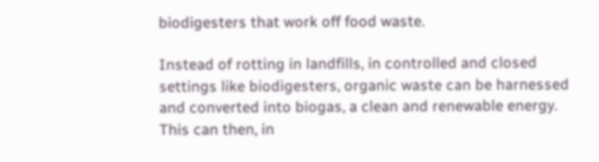biodigesters that work off food waste.

Instead of rotting in landfills, in controlled and closed settings like biodigesters, organic waste can be harnessed and converted into biogas, a clean and renewable energy. This can then, in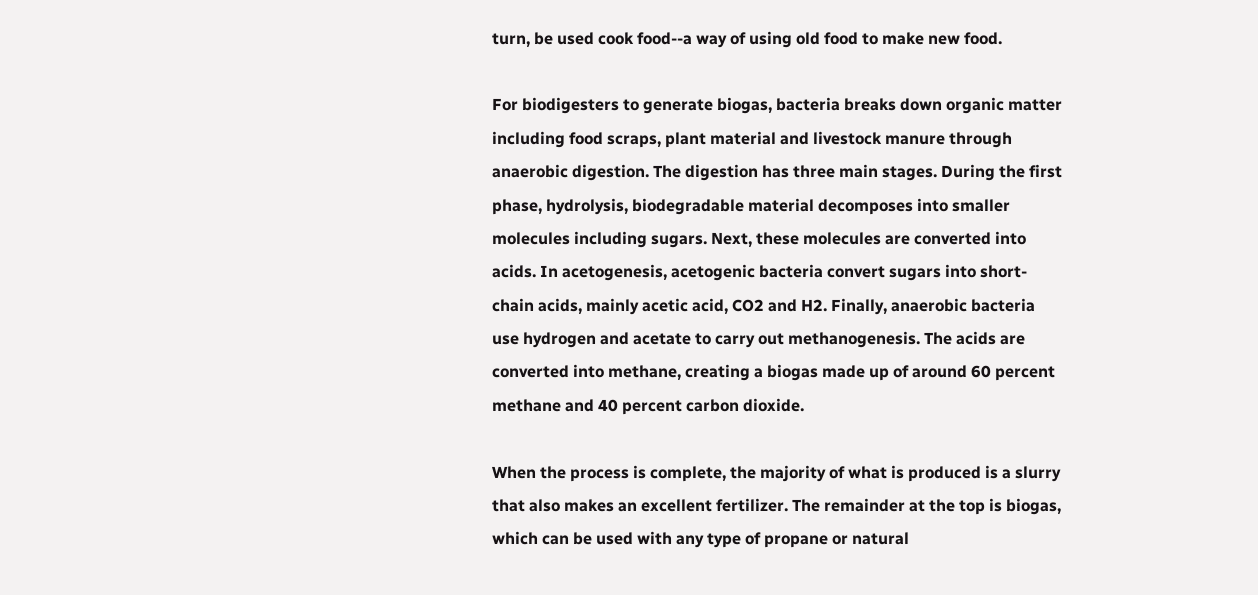turn, be used cook food--a way of using old food to make new food.

For biodigesters to generate biogas, bacteria breaks down organic matter including food scraps, plant material and livestock manure through anaerobic digestion. The digestion has three main stages. During the first phase, hydrolysis, biodegradable material decomposes into smaller molecules including sugars. Next, these molecules are converted into acids. In acetogenesis, acetogenic bacteria convert sugars into short-chain acids, mainly acetic acid, CO2 and H2. Finally, anaerobic bacteria use hydrogen and acetate to carry out methanogenesis. The acids are converted into methane, creating a biogas made up of around 60 percent methane and 40 percent carbon dioxide.

When the process is complete, the majority of what is produced is a slurry that also makes an excellent fertilizer. The remainder at the top is biogas, which can be used with any type of propane or natural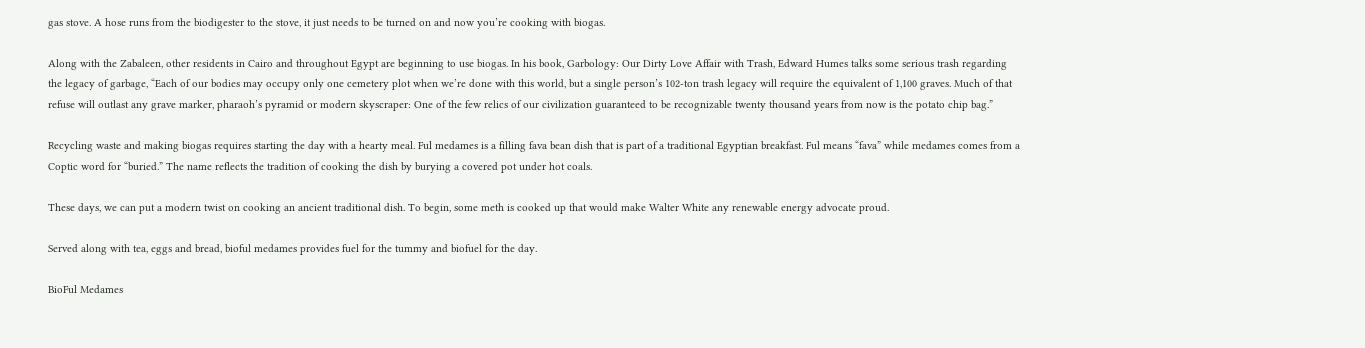gas stove. A hose runs from the biodigester to the stove, it just needs to be turned on and now you’re cooking with biogas.

Along with the Zabaleen, other residents in Cairo and throughout Egypt are beginning to use biogas. In his book, Garbology: Our Dirty Love Affair with Trash, Edward Humes talks some serious trash regarding the legacy of garbage, “Each of our bodies may occupy only one cemetery plot when we’re done with this world, but a single person’s 102-ton trash legacy will require the equivalent of 1,100 graves. Much of that refuse will outlast any grave marker, pharaoh’s pyramid or modern skyscraper: One of the few relics of our civilization guaranteed to be recognizable twenty thousand years from now is the potato chip bag.”

Recycling waste and making biogas requires starting the day with a hearty meal. Ful medames is a filling fava bean dish that is part of a traditional Egyptian breakfast. Ful means “fava” while medames comes from a Coptic word for “buried.” The name reflects the tradition of cooking the dish by burying a covered pot under hot coals.

These days, we can put a modern twist on cooking an ancient traditional dish. To begin, some meth is cooked up that would make Walter White any renewable energy advocate proud.

Served along with tea, eggs and bread, bioful medames provides fuel for the tummy and biofuel for the day.

BioFul Medames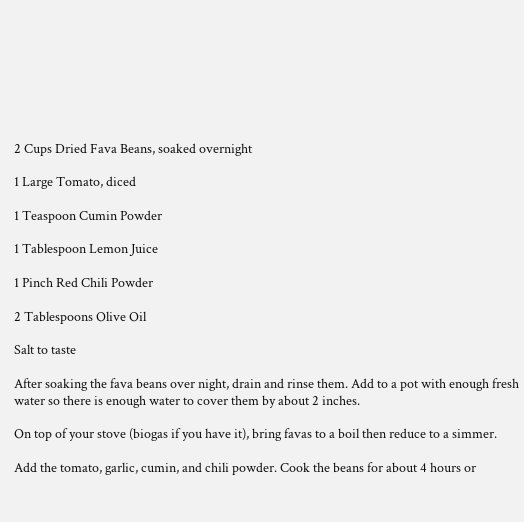2 Cups Dried Fava Beans, soaked overnight

1 Large Tomato, diced

1 Teaspoon Cumin Powder

1 Tablespoon Lemon Juice

1 Pinch Red Chili Powder

2 Tablespoons Olive Oil

Salt to taste

After soaking the fava beans over night, drain and rinse them. Add to a pot with enough fresh water so there is enough water to cover them by about 2 inches.

On top of your stove (biogas if you have it), bring favas to a boil then reduce to a simmer.

Add the tomato, garlic, cumin, and chili powder. Cook the beans for about 4 hours or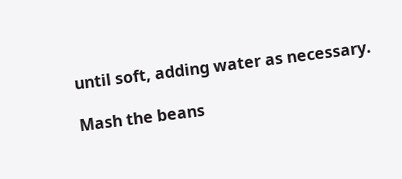until soft, adding water as necessary.

Mash the beans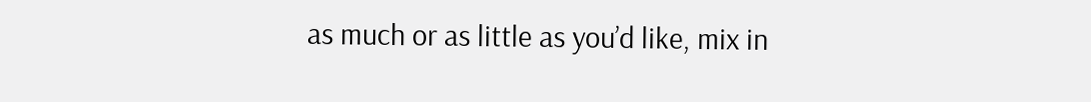as much or as little as you’d like, mix in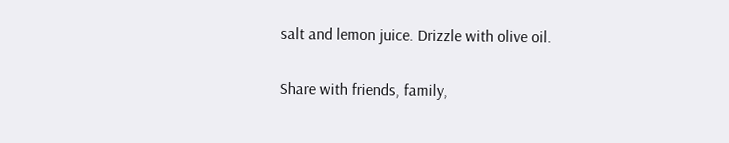salt and lemon juice. Drizzle with olive oil.

Share with friends, family,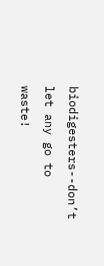biodigesters--don’t let any go to waste!